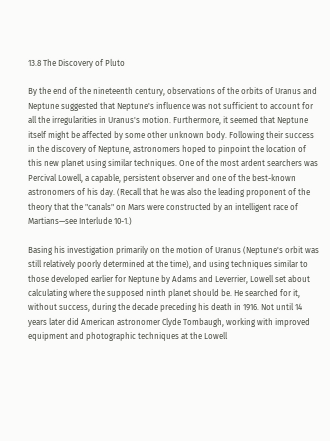13.8 The Discovery of Pluto

By the end of the nineteenth century, observations of the orbits of Uranus and Neptune suggested that Neptune's influence was not sufficient to account for all the irregularities in Uranus's motion. Furthermore, it seemed that Neptune itself might be affected by some other unknown body. Following their success in the discovery of Neptune, astronomers hoped to pinpoint the location of this new planet using similar techniques. One of the most ardent searchers was Percival Lowell, a capable, persistent observer and one of the best-known astronomers of his day. (Recall that he was also the leading proponent of the theory that the "canals" on Mars were constructed by an intelligent race of Martians—see Interlude 10-1.)

Basing his investigation primarily on the motion of Uranus (Neptune's orbit was still relatively poorly determined at the time), and using techniques similar to those developed earlier for Neptune by Adams and Leverrier, Lowell set about calculating where the supposed ninth planet should be. He searched for it, without success, during the decade preceding his death in 1916. Not until 14 years later did American astronomer Clyde Tombaugh, working with improved equipment and photographic techniques at the Lowell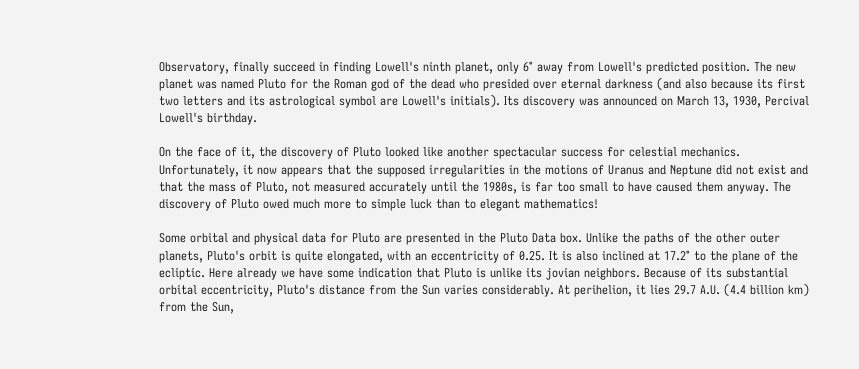Observatory, finally succeed in finding Lowell's ninth planet, only 6° away from Lowell's predicted position. The new planet was named Pluto for the Roman god of the dead who presided over eternal darkness (and also because its first two letters and its astrological symbol are Lowell's initials). Its discovery was announced on March 13, 1930, Percival Lowell's birthday.

On the face of it, the discovery of Pluto looked like another spectacular success for celestial mechanics. Unfortunately, it now appears that the supposed irregularities in the motions of Uranus and Neptune did not exist and that the mass of Pluto, not measured accurately until the 1980s, is far too small to have caused them anyway. The discovery of Pluto owed much more to simple luck than to elegant mathematics!

Some orbital and physical data for Pluto are presented in the Pluto Data box. Unlike the paths of the other outer planets, Pluto's orbit is quite elongated, with an eccentricity of 0.25. It is also inclined at 17.2° to the plane of the ecliptic. Here already we have some indication that Pluto is unlike its jovian neighbors. Because of its substantial orbital eccentricity, Pluto's distance from the Sun varies considerably. At perihelion, it lies 29.7 A.U. (4.4 billion km) from the Sun,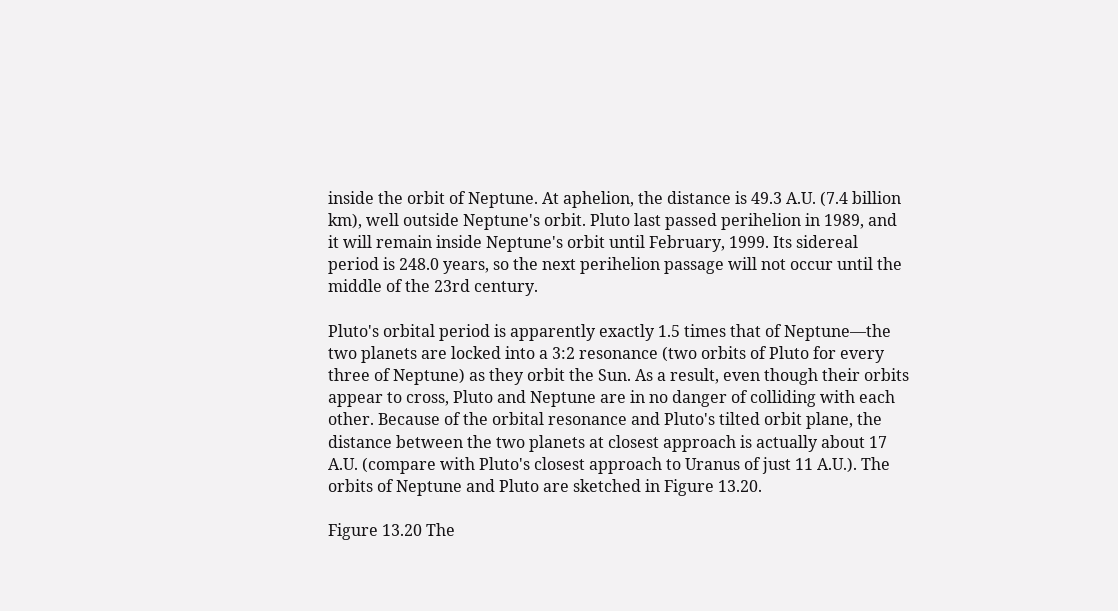inside the orbit of Neptune. At aphelion, the distance is 49.3 A.U. (7.4 billion km), well outside Neptune's orbit. Pluto last passed perihelion in 1989, and it will remain inside Neptune's orbit until February, 1999. Its sidereal period is 248.0 years, so the next perihelion passage will not occur until the middle of the 23rd century.

Pluto's orbital period is apparently exactly 1.5 times that of Neptune—the two planets are locked into a 3:2 resonance (two orbits of Pluto for every three of Neptune) as they orbit the Sun. As a result, even though their orbits appear to cross, Pluto and Neptune are in no danger of colliding with each other. Because of the orbital resonance and Pluto's tilted orbit plane, the distance between the two planets at closest approach is actually about 17 A.U. (compare with Pluto's closest approach to Uranus of just 11 A.U.). The orbits of Neptune and Pluto are sketched in Figure 13.20.

Figure 13.20 The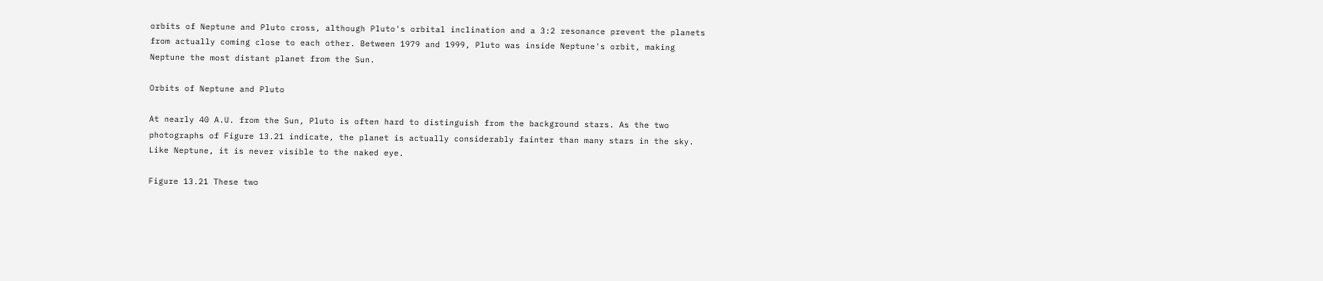orbits of Neptune and Pluto cross, although Pluto's orbital inclination and a 3:2 resonance prevent the planets from actually coming close to each other. Between 1979 and 1999, Pluto was inside Neptune's orbit, making Neptune the most distant planet from the Sun.

Orbits of Neptune and Pluto

At nearly 40 A.U. from the Sun, Pluto is often hard to distinguish from the background stars. As the two photographs of Figure 13.21 indicate, the planet is actually considerably fainter than many stars in the sky. Like Neptune, it is never visible to the naked eye.

Figure 13.21 These two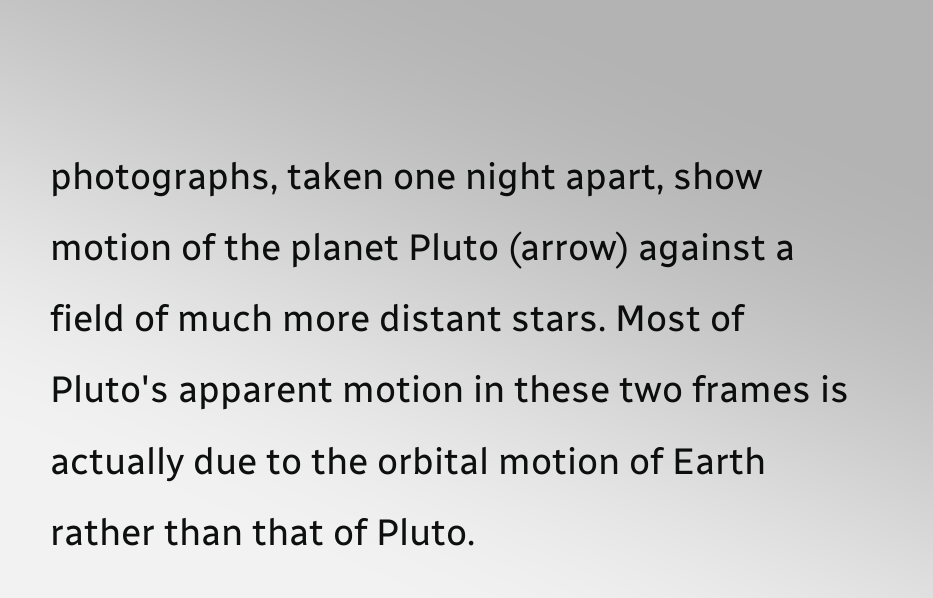photographs, taken one night apart, show motion of the planet Pluto (arrow) against a field of much more distant stars. Most of Pluto's apparent motion in these two frames is actually due to the orbital motion of Earth rather than that of Pluto.